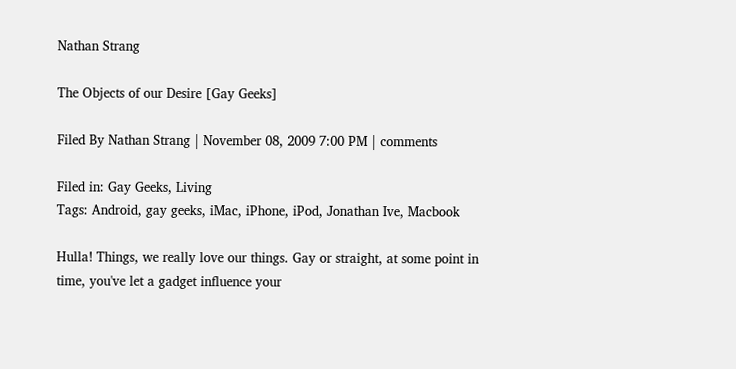Nathan Strang

The Objects of our Desire [Gay Geeks]

Filed By Nathan Strang | November 08, 2009 7:00 PM | comments

Filed in: Gay Geeks, Living
Tags: Android, gay geeks, iMac, iPhone, iPod, Jonathan Ive, Macbook

Hulla! Things, we really love our things. Gay or straight, at some point in time, you've let a gadget influence your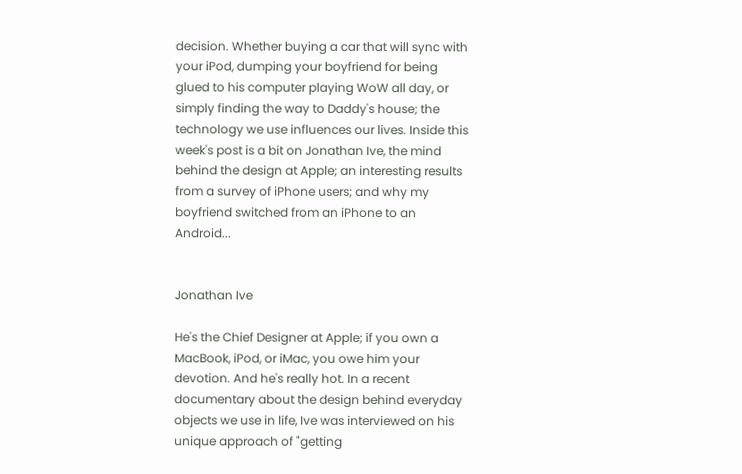decision. Whether buying a car that will sync with your iPod, dumping your boyfriend for being glued to his computer playing WoW all day, or simply finding the way to Daddy's house; the technology we use influences our lives. Inside this week's post is a bit on Jonathan Ive, the mind behind the design at Apple; an interesting results from a survey of iPhone users; and why my boyfriend switched from an iPhone to an Android...


Jonathan Ive

He's the Chief Designer at Apple; if you own a MacBook, iPod, or iMac, you owe him your devotion. And he's really hot. In a recent documentary about the design behind everyday objects we use in life, Ive was interviewed on his unique approach of "getting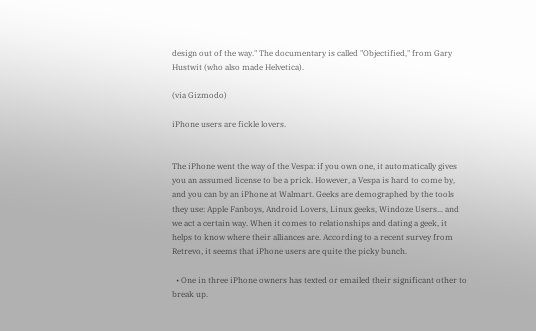design out of the way." The documentary is called "Objectified," from Gary Hustwit (who also made Helvetica).

(via Gizmodo)

iPhone users are fickle lovers.


The iPhone went the way of the Vespa: if you own one, it automatically gives you an assumed license to be a prick. However, a Vespa is hard to come by, and you can by an iPhone at Walmart. Geeks are demographed by the tools they use: Apple Fanboys, Android Lovers, Linux geeks, Windoze Users... and we act a certain way. When it comes to relationships and dating a geek, it helps to know where their alliances are. According to a recent survey from Retrevo, it seems that iPhone users are quite the picky bunch.

  • One in three iPhone owners has texted or emailed their significant other to break up.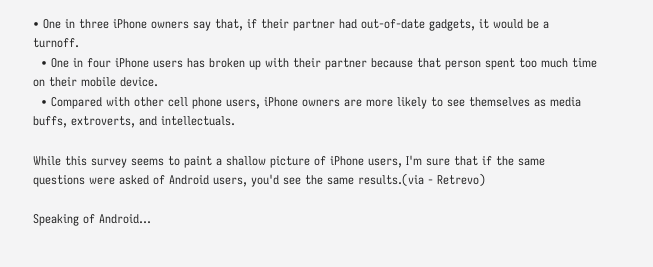• One in three iPhone owners say that, if their partner had out-of-date gadgets, it would be a turnoff.
  • One in four iPhone users has broken up with their partner because that person spent too much time on their mobile device.
  • Compared with other cell phone users, iPhone owners are more likely to see themselves as media buffs, extroverts, and intellectuals.

While this survey seems to paint a shallow picture of iPhone users, I'm sure that if the same questions were asked of Android users, you'd see the same results.(via - Retrevo)

Speaking of Android...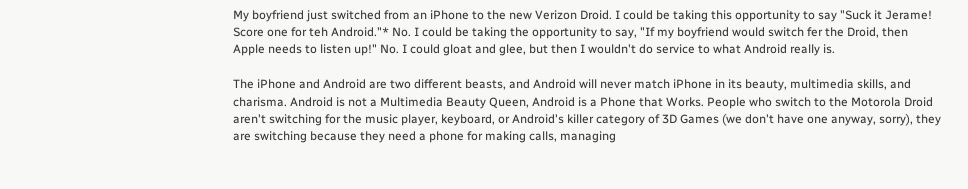My boyfriend just switched from an iPhone to the new Verizon Droid. I could be taking this opportunity to say "Suck it Jerame! Score one for teh Android."* No. I could be taking the opportunity to say, "If my boyfriend would switch fer the Droid, then Apple needs to listen up!" No. I could gloat and glee, but then I wouldn't do service to what Android really is.

The iPhone and Android are two different beasts, and Android will never match iPhone in its beauty, multimedia skills, and charisma. Android is not a Multimedia Beauty Queen, Android is a Phone that Works. People who switch to the Motorola Droid aren't switching for the music player, keyboard, or Android's killer category of 3D Games (we don't have one anyway, sorry), they are switching because they need a phone for making calls, managing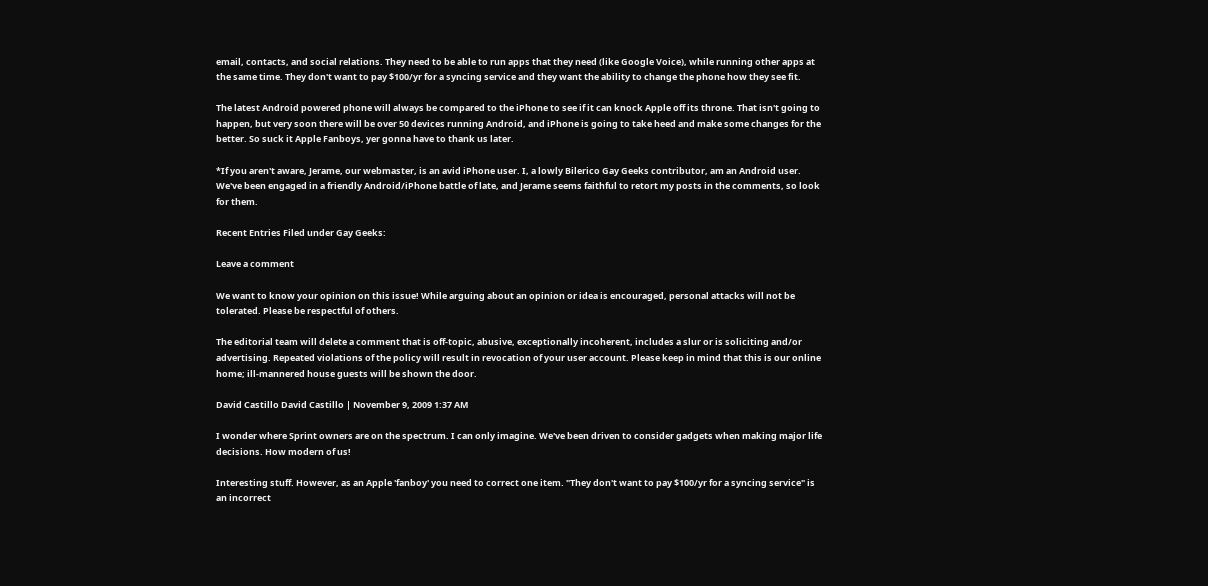email, contacts, and social relations. They need to be able to run apps that they need (like Google Voice), while running other apps at the same time. They don't want to pay $100/yr for a syncing service and they want the ability to change the phone how they see fit.

The latest Android powered phone will always be compared to the iPhone to see if it can knock Apple off its throne. That isn't going to happen, but very soon there will be over 50 devices running Android, and iPhone is going to take heed and make some changes for the better. So suck it Apple Fanboys, yer gonna have to thank us later.

*If you aren't aware, Jerame, our webmaster, is an avid iPhone user. I, a lowly Bilerico Gay Geeks contributor, am an Android user. We've been engaged in a friendly Android/iPhone battle of late, and Jerame seems faithful to retort my posts in the comments, so look for them.

Recent Entries Filed under Gay Geeks:

Leave a comment

We want to know your opinion on this issue! While arguing about an opinion or idea is encouraged, personal attacks will not be tolerated. Please be respectful of others.

The editorial team will delete a comment that is off-topic, abusive, exceptionally incoherent, includes a slur or is soliciting and/or advertising. Repeated violations of the policy will result in revocation of your user account. Please keep in mind that this is our online home; ill-mannered house guests will be shown the door.

David Castillo David Castillo | November 9, 2009 1:37 AM

I wonder where Sprint owners are on the spectrum. I can only imagine. We've been driven to consider gadgets when making major life decisions. How modern of us!

Interesting stuff. However, as an Apple 'fanboy' you need to correct one item. "They don't want to pay $100/yr for a syncing service" is an incorrect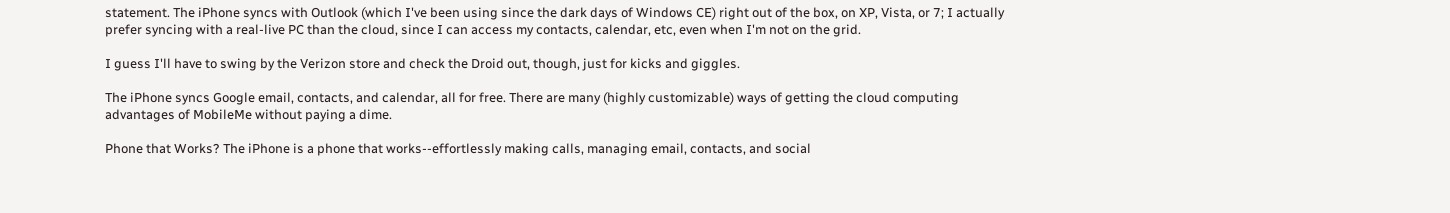statement. The iPhone syncs with Outlook (which I've been using since the dark days of Windows CE) right out of the box, on XP, Vista, or 7; I actually prefer syncing with a real-live PC than the cloud, since I can access my contacts, calendar, etc, even when I'm not on the grid.

I guess I'll have to swing by the Verizon store and check the Droid out, though, just for kicks and giggles.

The iPhone syncs Google email, contacts, and calendar, all for free. There are many (highly customizable) ways of getting the cloud computing advantages of MobileMe without paying a dime.

Phone that Works? The iPhone is a phone that works--effortlessly making calls, managing email, contacts, and social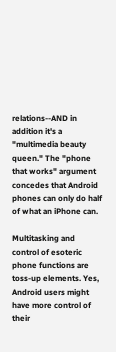relations--AND in addition it's a "multimedia beauty queen." The "phone that works" argument concedes that Android phones can only do half of what an iPhone can.

Multitasking and control of esoteric phone functions are toss-up elements. Yes, Android users might have more control of their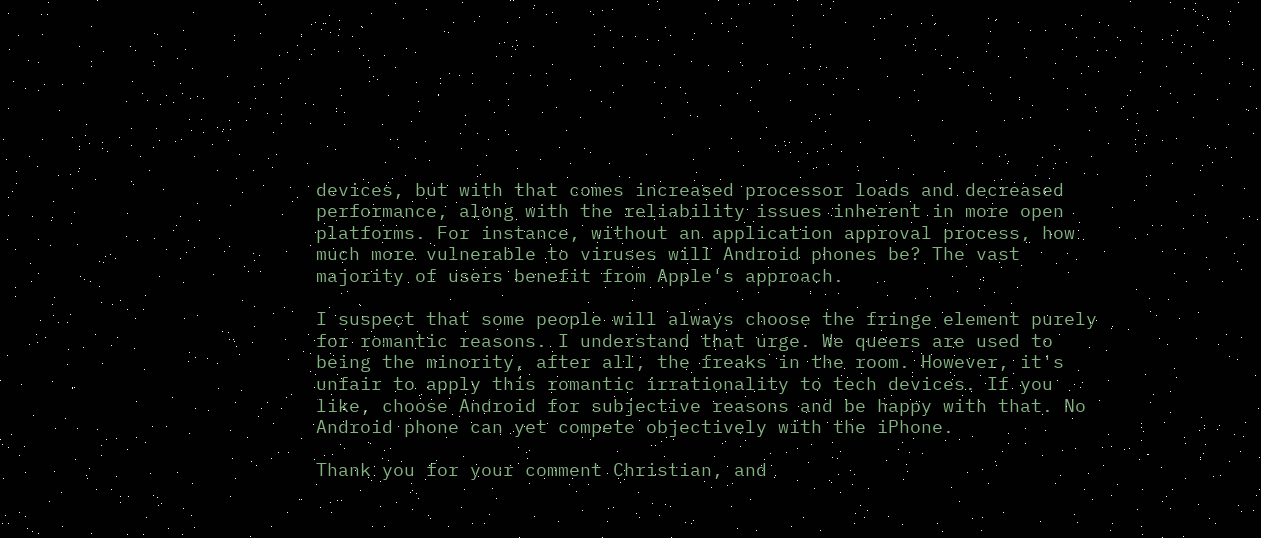devices, but with that comes increased processor loads and decreased performance, along with the reliability issues inherent in more open platforms. For instance, without an application approval process, how much more vulnerable to viruses will Android phones be? The vast majority of users benefit from Apple's approach.

I suspect that some people will always choose the fringe element purely for romantic reasons. I understand that urge. We queers are used to being the minority, after all, the freaks in the room. However, it's unfair to apply this romantic irrationality to tech devices. If you like, choose Android for subjective reasons and be happy with that. No Android phone can yet compete objectively with the iPhone.

Thank you for your comment Christian, and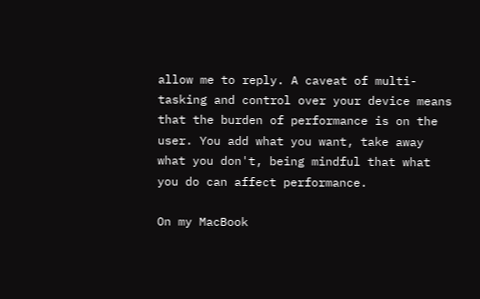allow me to reply. A caveat of multi-tasking and control over your device means that the burden of performance is on the user. You add what you want, take away what you don't, being mindful that what you do can affect performance.

On my MacBook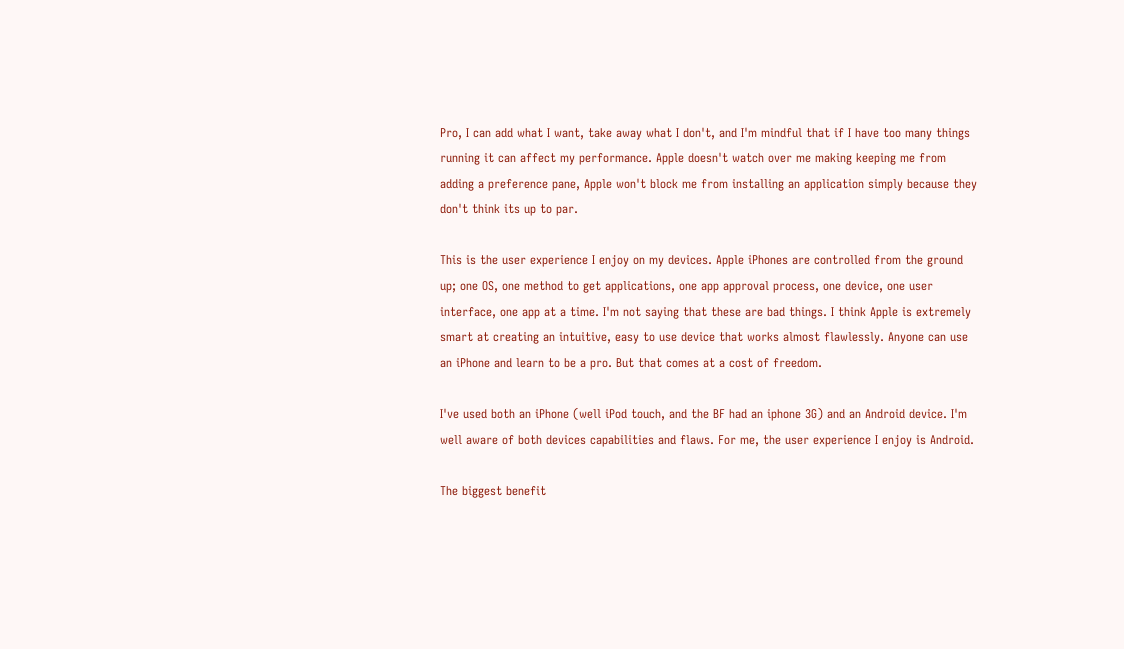Pro, I can add what I want, take away what I don't, and I'm mindful that if I have too many things running it can affect my performance. Apple doesn't watch over me making keeping me from adding a preference pane, Apple won't block me from installing an application simply because they don't think its up to par.

This is the user experience I enjoy on my devices. Apple iPhones are controlled from the ground up; one OS, one method to get applications, one app approval process, one device, one user interface, one app at a time. I'm not saying that these are bad things. I think Apple is extremely smart at creating an intuitive, easy to use device that works almost flawlessly. Anyone can use an iPhone and learn to be a pro. But that comes at a cost of freedom.

I've used both an iPhone (well iPod touch, and the BF had an iphone 3G) and an Android device. I'm well aware of both devices capabilities and flaws. For me, the user experience I enjoy is Android.

The biggest benefit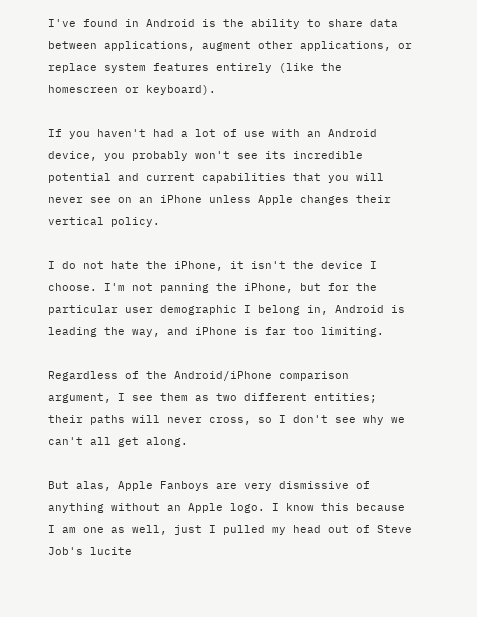I've found in Android is the ability to share data between applications, augment other applications, or replace system features entirely (like the homescreen or keyboard).

If you haven't had a lot of use with an Android device, you probably won't see its incredible potential and current capabilities that you will never see on an iPhone unless Apple changes their vertical policy.

I do not hate the iPhone, it isn't the device I choose. I'm not panning the iPhone, but for the particular user demographic I belong in, Android is leading the way, and iPhone is far too limiting.

Regardless of the Android/iPhone comparison argument, I see them as two different entities; their paths will never cross, so I don't see why we can't all get along.

But alas, Apple Fanboys are very dismissive of anything without an Apple logo. I know this because I am one as well, just I pulled my head out of Steve Job's lucite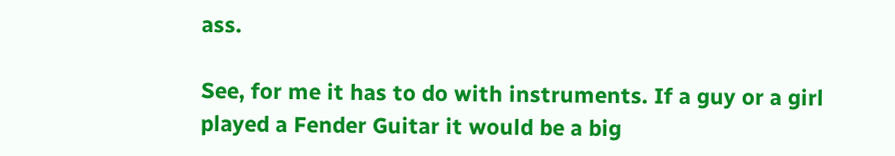ass.

See, for me it has to do with instruments. If a guy or a girl played a Fender Guitar it would be a big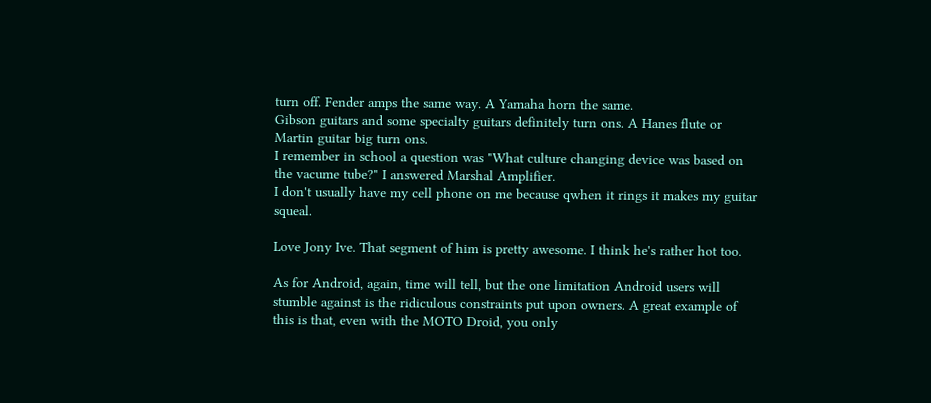turn off. Fender amps the same way. A Yamaha horn the same.
Gibson guitars and some specialty guitars definitely turn ons. A Hanes flute or Martin guitar big turn ons.
I remember in school a question was "What culture changing device was based on the vacume tube?" I answered Marshal Amplifier.
I don't usually have my cell phone on me because qwhen it rings it makes my guitar squeal.

Love Jony Ive. That segment of him is pretty awesome. I think he's rather hot too.

As for Android, again, time will tell, but the one limitation Android users will stumble against is the ridiculous constraints put upon owners. A great example of this is that, even with the MOTO Droid, you only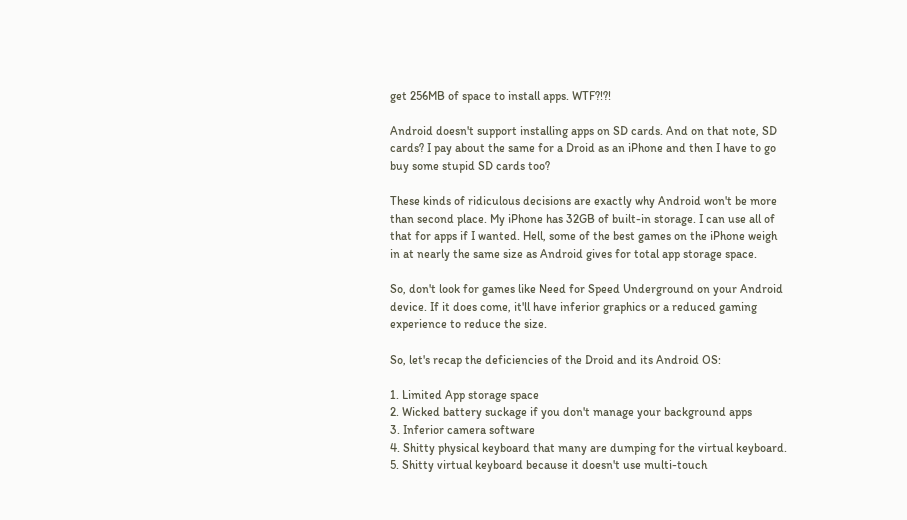get 256MB of space to install apps. WTF?!?!

Android doesn't support installing apps on SD cards. And on that note, SD cards? I pay about the same for a Droid as an iPhone and then I have to go buy some stupid SD cards too?

These kinds of ridiculous decisions are exactly why Android won't be more than second place. My iPhone has 32GB of built-in storage. I can use all of that for apps if I wanted. Hell, some of the best games on the iPhone weigh in at nearly the same size as Android gives for total app storage space.

So, don't look for games like Need for Speed Underground on your Android device. If it does come, it'll have inferior graphics or a reduced gaming experience to reduce the size.

So, let's recap the deficiencies of the Droid and its Android OS:

1. Limited App storage space
2. Wicked battery suckage if you don't manage your background apps
3. Inferior camera software
4. Shitty physical keyboard that many are dumping for the virtual keyboard.
5. Shitty virtual keyboard because it doesn't use multi-touch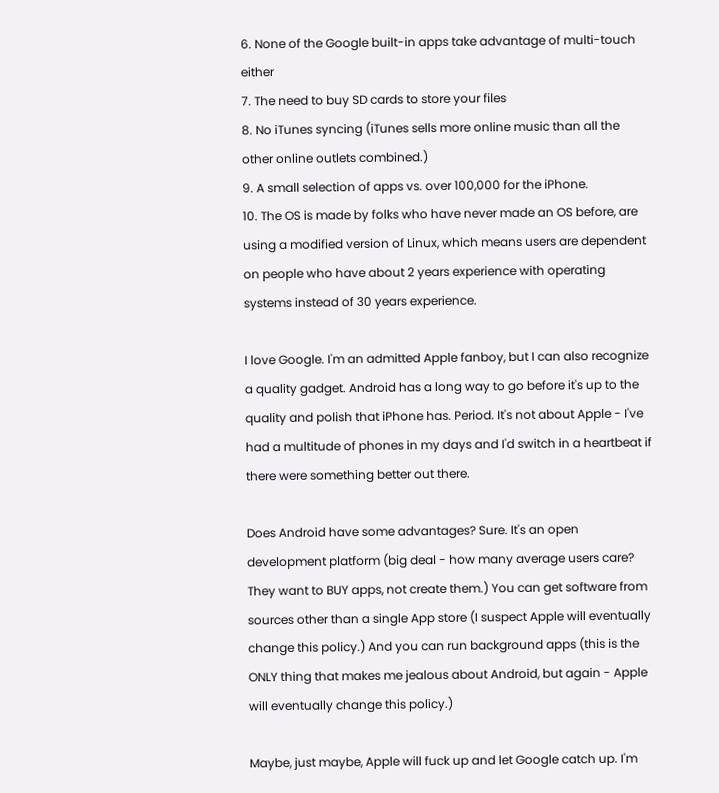6. None of the Google built-in apps take advantage of multi-touch either
7. The need to buy SD cards to store your files
8. No iTunes syncing (iTunes sells more online music than all the other online outlets combined.)
9. A small selection of apps vs. over 100,000 for the iPhone.
10. The OS is made by folks who have never made an OS before, are using a modified version of Linux, which means users are dependent on people who have about 2 years experience with operating systems instead of 30 years experience.

I love Google. I'm an admitted Apple fanboy, but I can also recognize a quality gadget. Android has a long way to go before it's up to the quality and polish that iPhone has. Period. It's not about Apple - I've had a multitude of phones in my days and I'd switch in a heartbeat if there were something better out there.

Does Android have some advantages? Sure. It's an open development platform (big deal - how many average users care? They want to BUY apps, not create them.) You can get software from sources other than a single App store (I suspect Apple will eventually change this policy.) And you can run background apps (this is the ONLY thing that makes me jealous about Android, but again - Apple will eventually change this policy.)

Maybe, just maybe, Apple will fuck up and let Google catch up. I'm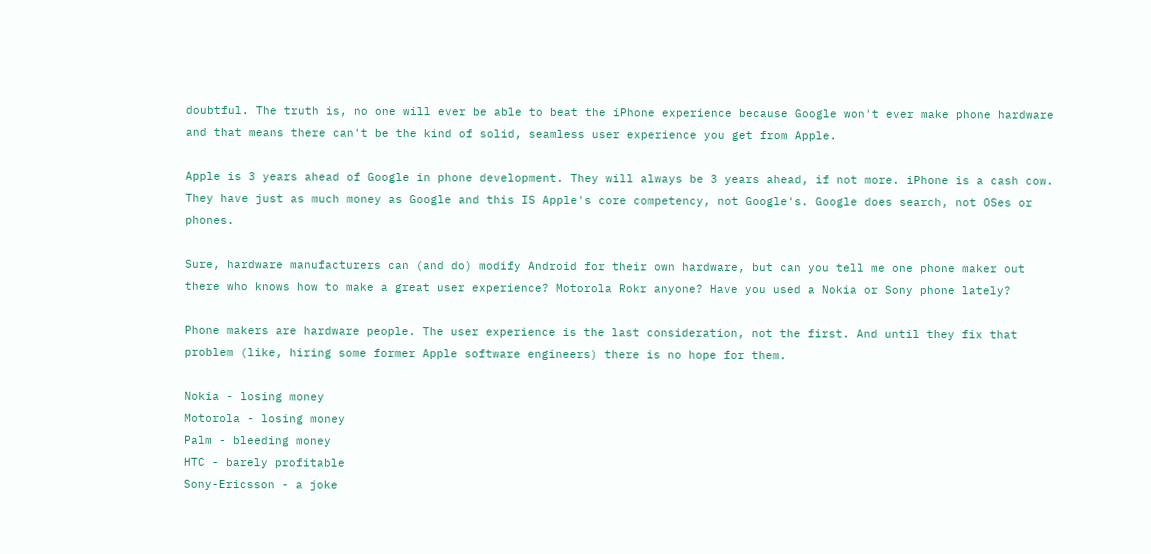doubtful. The truth is, no one will ever be able to beat the iPhone experience because Google won't ever make phone hardware and that means there can't be the kind of solid, seamless user experience you get from Apple.

Apple is 3 years ahead of Google in phone development. They will always be 3 years ahead, if not more. iPhone is a cash cow. They have just as much money as Google and this IS Apple's core competency, not Google's. Google does search, not OSes or phones.

Sure, hardware manufacturers can (and do) modify Android for their own hardware, but can you tell me one phone maker out there who knows how to make a great user experience? Motorola Rokr anyone? Have you used a Nokia or Sony phone lately?

Phone makers are hardware people. The user experience is the last consideration, not the first. And until they fix that problem (like, hiring some former Apple software engineers) there is no hope for them.

Nokia - losing money
Motorola - losing money
Palm - bleeding money
HTC - barely profitable
Sony-Ericsson - a joke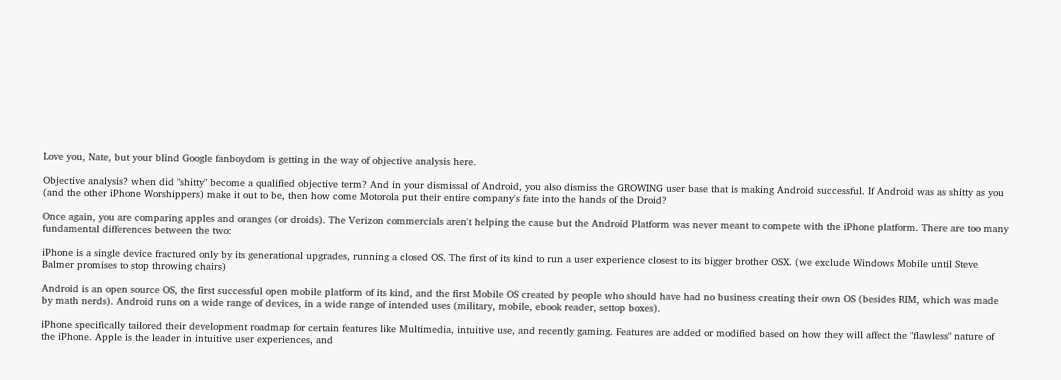Love you, Nate, but your blind Google fanboydom is getting in the way of objective analysis here.

Objective analysis? when did "shitty" become a qualified objective term? And in your dismissal of Android, you also dismiss the GROWING user base that is making Android successful. If Android was as shitty as you (and the other iPhone Worshippers) make it out to be, then how come Motorola put their entire company's fate into the hands of the Droid?

Once again, you are comparing apples and oranges (or droids). The Verizon commercials aren't helping the cause but the Android Platform was never meant to compete with the iPhone platform. There are too many fundamental differences between the two:

iPhone is a single device fractured only by its generational upgrades, running a closed OS. The first of its kind to run a user experience closest to its bigger brother OSX. (we exclude Windows Mobile until Steve Balmer promises to stop throwing chairs)

Android is an open source OS, the first successful open mobile platform of its kind, and the first Mobile OS created by people who should have had no business creating their own OS (besides RIM, which was made by math nerds). Android runs on a wide range of devices, in a wide range of intended uses (military, mobile, ebook reader, settop boxes).

iPhone specifically tailored their development roadmap for certain features like Multimedia, intuitive use, and recently gaming. Features are added or modified based on how they will affect the "flawless" nature of the iPhone. Apple is the leader in intuitive user experiences, and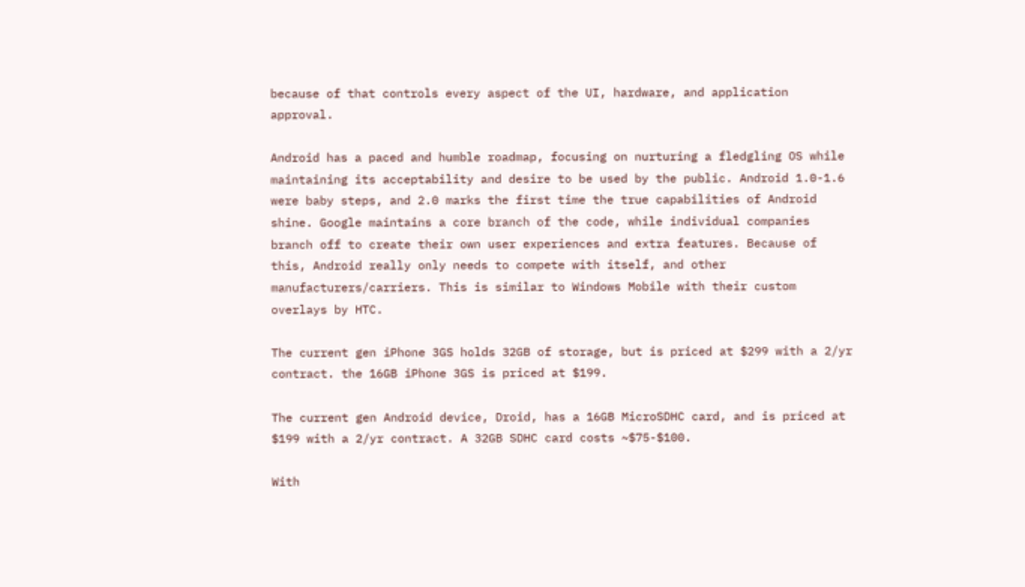because of that controls every aspect of the UI, hardware, and application approval.

Android has a paced and humble roadmap, focusing on nurturing a fledgling OS while maintaining its acceptability and desire to be used by the public. Android 1.0-1.6 were baby steps, and 2.0 marks the first time the true capabilities of Android shine. Google maintains a core branch of the code, while individual companies branch off to create their own user experiences and extra features. Because of this, Android really only needs to compete with itself, and other manufacturers/carriers. This is similar to Windows Mobile with their custom overlays by HTC.

The current gen iPhone 3GS holds 32GB of storage, but is priced at $299 with a 2/yr contract. the 16GB iPhone 3GS is priced at $199.

The current gen Android device, Droid, has a 16GB MicroSDHC card, and is priced at $199 with a 2/yr contract. A 32GB SDHC card costs ~$75-$100.

With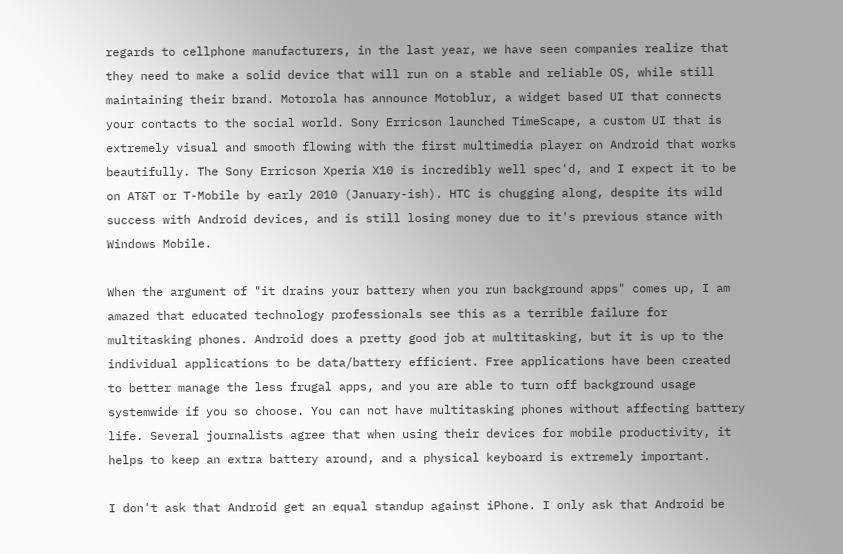regards to cellphone manufacturers, in the last year, we have seen companies realize that they need to make a solid device that will run on a stable and reliable OS, while still maintaining their brand. Motorola has announce Motoblur, a widget based UI that connects your contacts to the social world. Sony Erricson launched TimeScape, a custom UI that is extremely visual and smooth flowing with the first multimedia player on Android that works beautifully. The Sony Erricson Xperia X10 is incredibly well spec'd, and I expect it to be on AT&T or T-Mobile by early 2010 (January-ish). HTC is chugging along, despite its wild success with Android devices, and is still losing money due to it's previous stance with Windows Mobile.

When the argument of "it drains your battery when you run background apps" comes up, I am amazed that educated technology professionals see this as a terrible failure for multitasking phones. Android does a pretty good job at multitasking, but it is up to the individual applications to be data/battery efficient. Free applications have been created to better manage the less frugal apps, and you are able to turn off background usage systemwide if you so choose. You can not have multitasking phones without affecting battery life. Several journalists agree that when using their devices for mobile productivity, it helps to keep an extra battery around, and a physical keyboard is extremely important.

I don't ask that Android get an equal standup against iPhone. I only ask that Android be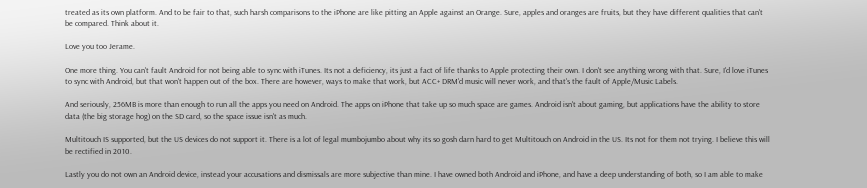treated as its own platform. And to be fair to that, such harsh comparisons to the iPhone are like pitting an Apple against an Orange. Sure, apples and oranges are fruits, but they have different qualities that can't be compared. Think about it.

Love you too Jerame.

One more thing. You can't fault Android for not being able to sync with iTunes. Its not a deficiency, its just a fact of life thanks to Apple protecting their own. I don't see anything wrong with that. Sure, I'd love iTunes to sync with Android, but that won't happen out of the box. There are however, ways to make that work, but ACC+ DRM'd music will never work, and that's the fault of Apple/Music Labels.

And seriously, 256MB is more than enough to run all the apps you need on Android. The apps on iPhone that take up so much space are games. Android isn't about gaming, but applications have the ability to store data (the big storage hog) on the SD card, so the space issue isn't as much.

Multitouch IS supported, but the US devices do not support it. There is a lot of legal mumbojumbo about why its so gosh darn hard to get Multitouch on Android in the US. Its not for them not trying. I believe this will be rectified in 2010.

Lastly you do not own an Android device, instead your accusations and dismissals are more subjective than mine. I have owned both Android and iPhone, and have a deep understanding of both, so I am able to make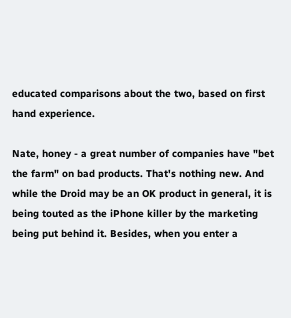educated comparisons about the two, based on first hand experience.

Nate, honey - a great number of companies have "bet the farm" on bad products. That's nothing new. And while the Droid may be an OK product in general, it is being touted as the iPhone killer by the marketing being put behind it. Besides, when you enter a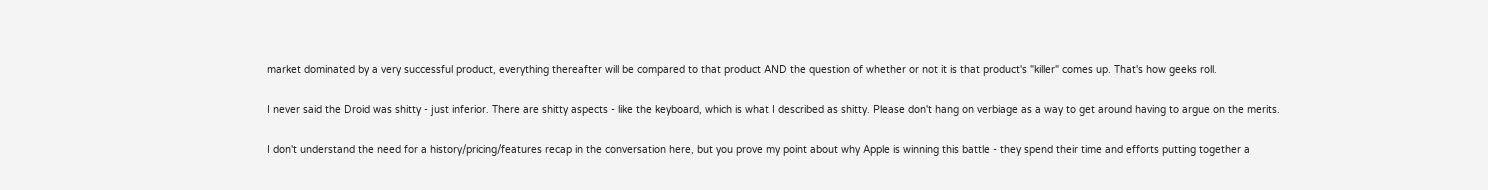market dominated by a very successful product, everything thereafter will be compared to that product AND the question of whether or not it is that product's "killer" comes up. That's how geeks roll.

I never said the Droid was shitty - just inferior. There are shitty aspects - like the keyboard, which is what I described as shitty. Please don't hang on verbiage as a way to get around having to argue on the merits.

I don't understand the need for a history/pricing/features recap in the conversation here, but you prove my point about why Apple is winning this battle - they spend their time and efforts putting together a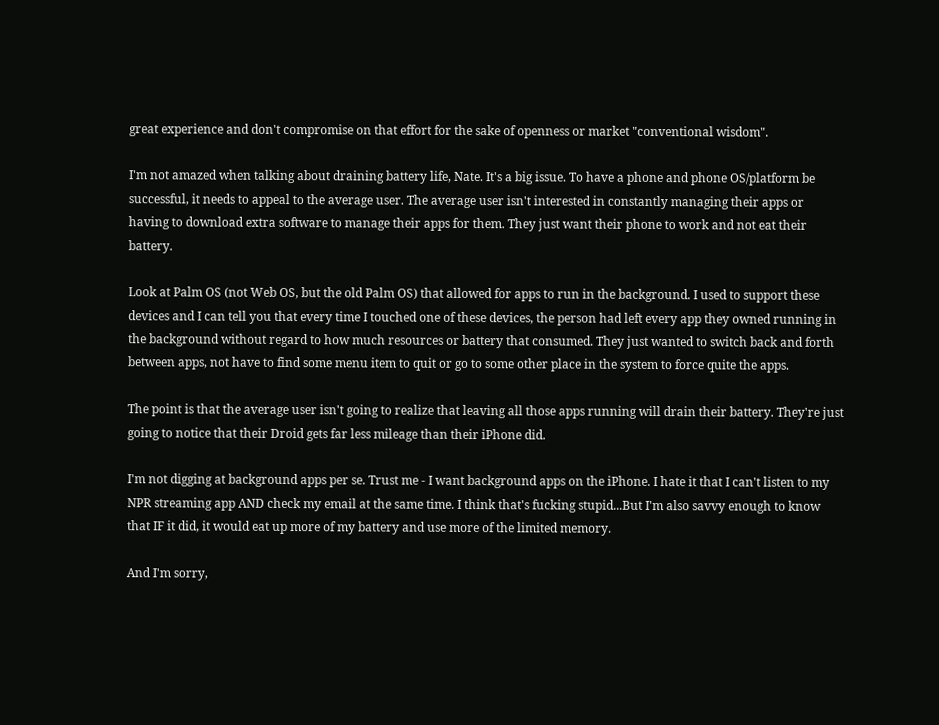great experience and don't compromise on that effort for the sake of openness or market "conventional wisdom".

I'm not amazed when talking about draining battery life, Nate. It's a big issue. To have a phone and phone OS/platform be successful, it needs to appeal to the average user. The average user isn't interested in constantly managing their apps or having to download extra software to manage their apps for them. They just want their phone to work and not eat their battery.

Look at Palm OS (not Web OS, but the old Palm OS) that allowed for apps to run in the background. I used to support these devices and I can tell you that every time I touched one of these devices, the person had left every app they owned running in the background without regard to how much resources or battery that consumed. They just wanted to switch back and forth between apps, not have to find some menu item to quit or go to some other place in the system to force quite the apps.

The point is that the average user isn't going to realize that leaving all those apps running will drain their battery. They're just going to notice that their Droid gets far less mileage than their iPhone did.

I'm not digging at background apps per se. Trust me - I want background apps on the iPhone. I hate it that I can't listen to my NPR streaming app AND check my email at the same time. I think that's fucking stupid...But I'm also savvy enough to know that IF it did, it would eat up more of my battery and use more of the limited memory.

And I'm sorry,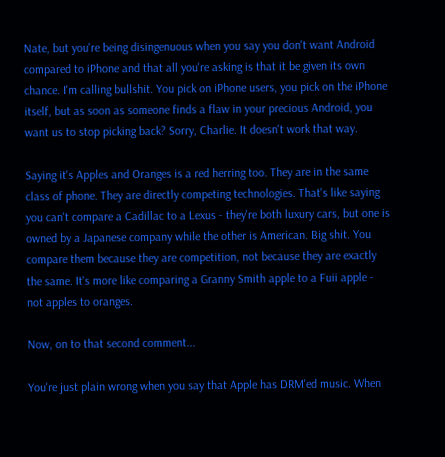Nate, but you're being disingenuous when you say you don't want Android compared to iPhone and that all you're asking is that it be given its own chance. I'm calling bullshit. You pick on iPhone users, you pick on the iPhone itself, but as soon as someone finds a flaw in your precious Android, you want us to stop picking back? Sorry, Charlie. It doesn't work that way.

Saying it's Apples and Oranges is a red herring too. They are in the same class of phone. They are directly competing technologies. That's like saying you can't compare a Cadillac to a Lexus - they're both luxury cars, but one is owned by a Japanese company while the other is American. Big shit. You compare them because they are competition, not because they are exactly the same. It's more like comparing a Granny Smith apple to a Fuii apple - not apples to oranges.

Now, on to that second comment...

You're just plain wrong when you say that Apple has DRM'ed music. When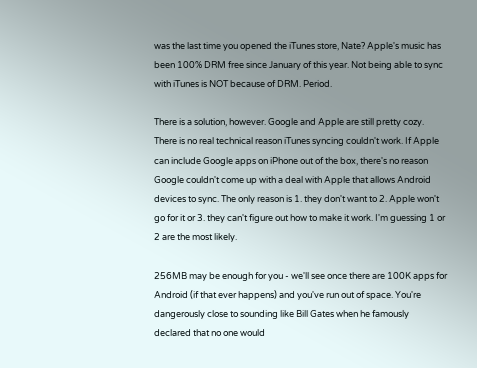was the last time you opened the iTunes store, Nate? Apple's music has been 100% DRM free since January of this year. Not being able to sync with iTunes is NOT because of DRM. Period.

There is a solution, however. Google and Apple are still pretty cozy. There is no real technical reason iTunes syncing couldn't work. If Apple can include Google apps on iPhone out of the box, there's no reason Google couldn't come up with a deal with Apple that allows Android devices to sync. The only reason is 1. they don't want to 2. Apple won't go for it or 3. they can't figure out how to make it work. I'm guessing 1 or 2 are the most likely.

256MB may be enough for you - we'll see once there are 100K apps for Android (if that ever happens) and you've run out of space. You're dangerously close to sounding like Bill Gates when he famously declared that no one would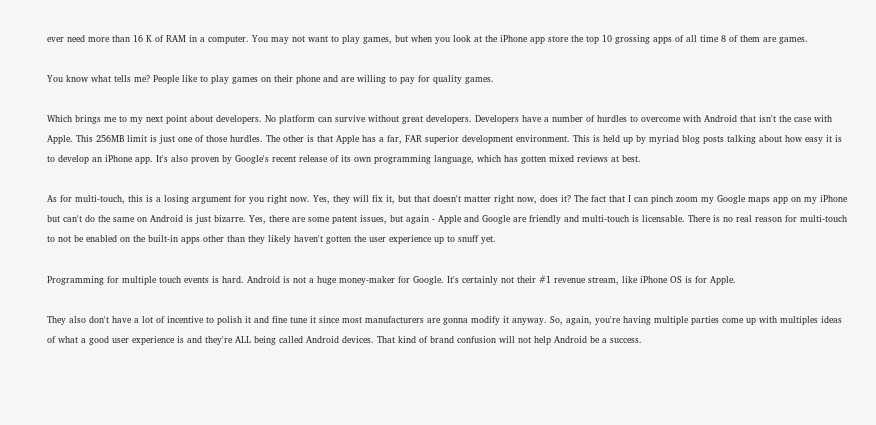ever need more than 16 K of RAM in a computer. You may not want to play games, but when you look at the iPhone app store the top 10 grossing apps of all time 8 of them are games.

You know what tells me? People like to play games on their phone and are willing to pay for quality games.

Which brings me to my next point about developers. No platform can survive without great developers. Developers have a number of hurdles to overcome with Android that isn't the case with Apple. This 256MB limit is just one of those hurdles. The other is that Apple has a far, FAR superior development environment. This is held up by myriad blog posts talking about how easy it is to develop an iPhone app. It's also proven by Google's recent release of its own programming language, which has gotten mixed reviews at best.

As for multi-touch, this is a losing argument for you right now. Yes, they will fix it, but that doesn't matter right now, does it? The fact that I can pinch zoom my Google maps app on my iPhone but can't do the same on Android is just bizarre. Yes, there are some patent issues, but again - Apple and Google are friendly and multi-touch is licensable. There is no real reason for multi-touch to not be enabled on the built-in apps other than they likely haven't gotten the user experience up to snuff yet.

Programming for multiple touch events is hard. Android is not a huge money-maker for Google. It's certainly not their #1 revenue stream, like iPhone OS is for Apple.

They also don't have a lot of incentive to polish it and fine tune it since most manufacturers are gonna modify it anyway. So, again, you're having multiple parties come up with multiples ideas of what a good user experience is and they're ALL being called Android devices. That kind of brand confusion will not help Android be a success.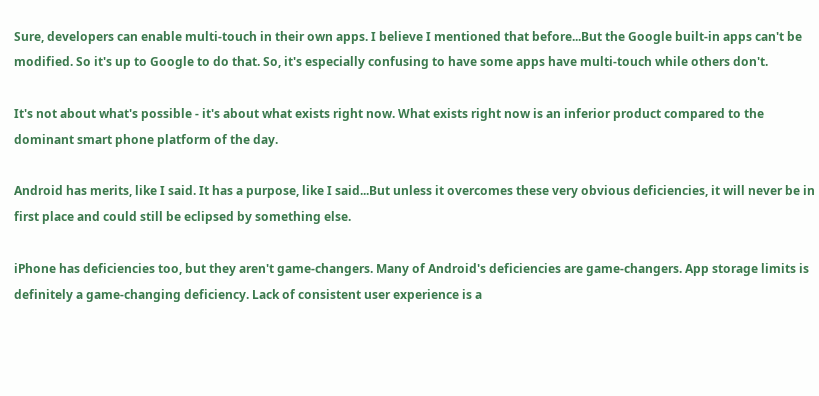Sure, developers can enable multi-touch in their own apps. I believe I mentioned that before...But the Google built-in apps can't be modified. So it's up to Google to do that. So, it's especially confusing to have some apps have multi-touch while others don't.

It's not about what's possible - it's about what exists right now. What exists right now is an inferior product compared to the dominant smart phone platform of the day.

Android has merits, like I said. It has a purpose, like I said...But unless it overcomes these very obvious deficiencies, it will never be in first place and could still be eclipsed by something else.

iPhone has deficiencies too, but they aren't game-changers. Many of Android's deficiencies are game-changers. App storage limits is definitely a game-changing deficiency. Lack of consistent user experience is a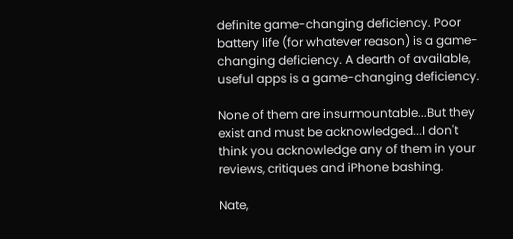definite game-changing deficiency. Poor battery life (for whatever reason) is a game-changing deficiency. A dearth of available, useful apps is a game-changing deficiency.

None of them are insurmountable...But they exist and must be acknowledged...I don't think you acknowledge any of them in your reviews, critiques and iPhone bashing.

Nate,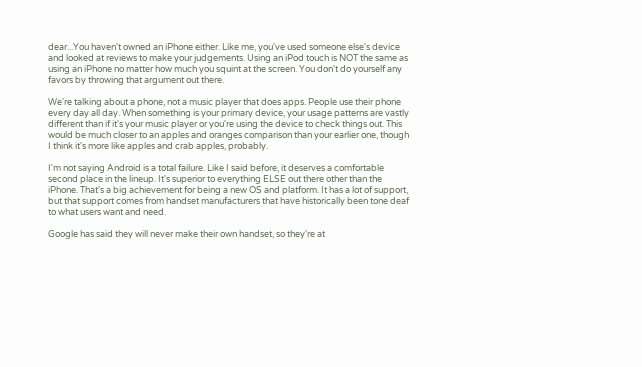dear...You haven't owned an iPhone either. Like me, you've used someone else's device and looked at reviews to make your judgements. Using an iPod touch is NOT the same as using an iPhone no matter how much you squint at the screen. You don't do yourself any favors by throwing that argument out there.

We're talking about a phone, not a music player that does apps. People use their phone every day all day. When something is your primary device, your usage patterns are vastly different than if it's your music player or you're using the device to check things out. This would be much closer to an apples and oranges comparison than your earlier one, though I think it's more like apples and crab apples, probably.

I'm not saying Android is a total failure. Like I said before, it deserves a comfortable second place in the lineup. It's superior to everything ELSE out there other than the iPhone. That's a big achievement for being a new OS and platform. It has a lot of support, but that support comes from handset manufacturers that have historically been tone deaf to what users want and need.

Google has said they will never make their own handset, so they're at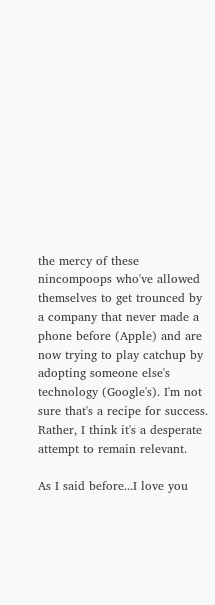the mercy of these nincompoops who've allowed themselves to get trounced by a company that never made a phone before (Apple) and are now trying to play catchup by adopting someone else's technology (Google's). I'm not sure that's a recipe for success. Rather, I think it's a desperate attempt to remain relevant.

As I said before...I love you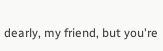dearly, my friend, but you're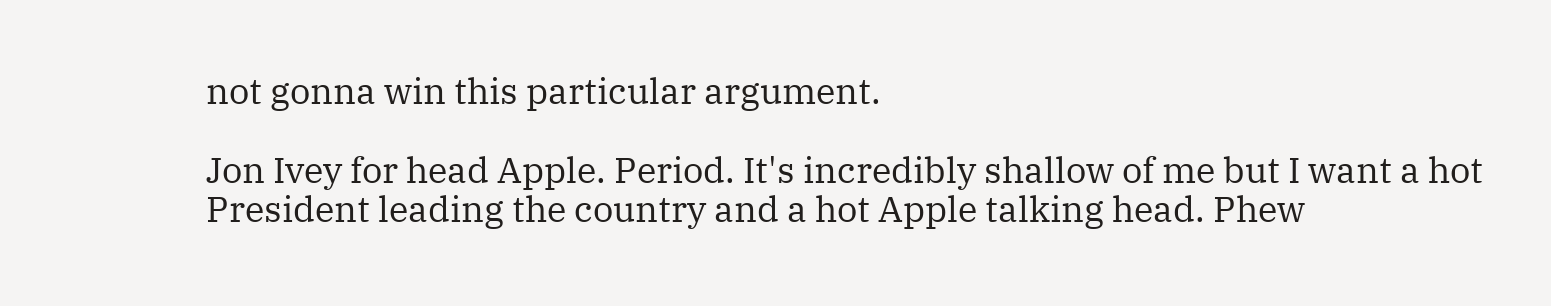not gonna win this particular argument.

Jon Ivey for head Apple. Period. It's incredibly shallow of me but I want a hot President leading the country and a hot Apple talking head. Phew